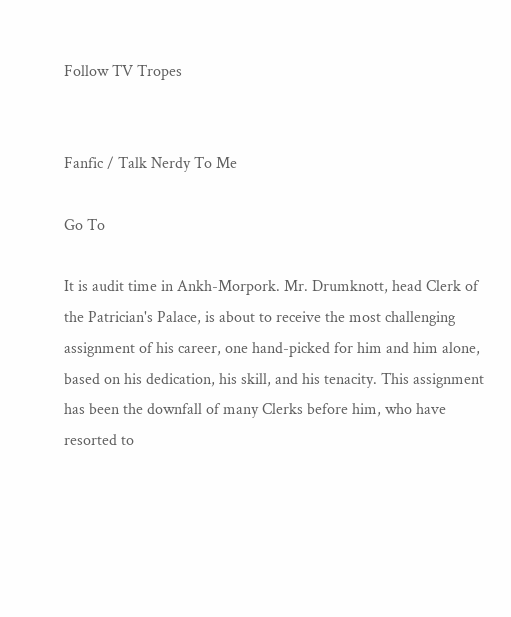Follow TV Tropes


Fanfic / Talk Nerdy To Me

Go To

It is audit time in Ankh-Morpork. Mr. Drumknott, head Clerk of the Patrician's Palace, is about to receive the most challenging assignment of his career, one hand-picked for him and him alone, based on his dedication, his skill, and his tenacity. This assignment has been the downfall of many Clerks before him, who have resorted to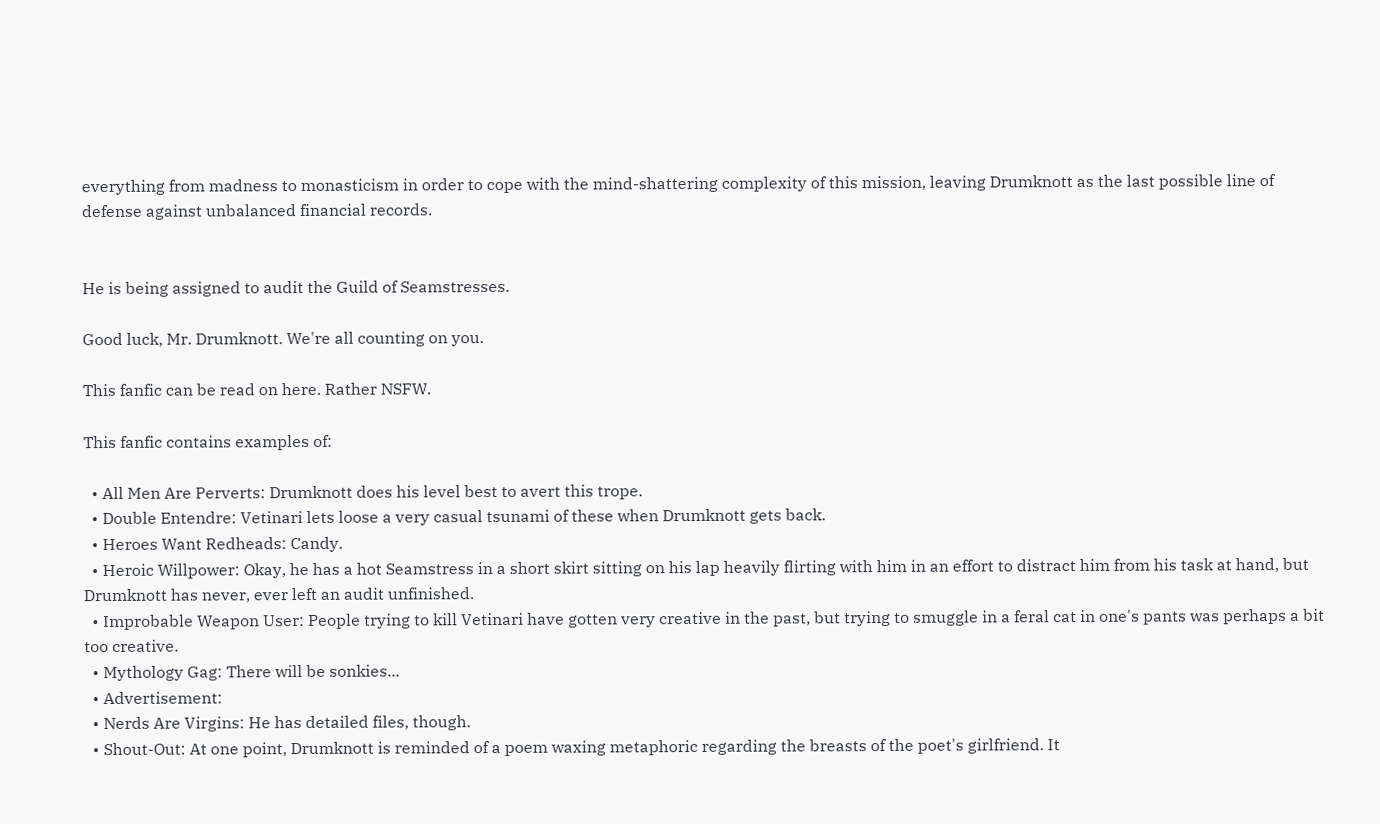everything from madness to monasticism in order to cope with the mind-shattering complexity of this mission, leaving Drumknott as the last possible line of defense against unbalanced financial records.


He is being assigned to audit the Guild of Seamstresses.

Good luck, Mr. Drumknott. We're all counting on you.

This fanfic can be read on here. Rather NSFW.

This fanfic contains examples of:

  • All Men Are Perverts: Drumknott does his level best to avert this trope.
  • Double Entendre: Vetinari lets loose a very casual tsunami of these when Drumknott gets back.
  • Heroes Want Redheads: Candy.
  • Heroic Willpower: Okay, he has a hot Seamstress in a short skirt sitting on his lap heavily flirting with him in an effort to distract him from his task at hand, but Drumknott has never, ever left an audit unfinished.
  • Improbable Weapon User: People trying to kill Vetinari have gotten very creative in the past, but trying to smuggle in a feral cat in one's pants was perhaps a bit too creative.
  • Mythology Gag: There will be sonkies...
  • Advertisement:
  • Nerds Are Virgins: He has detailed files, though.
  • Shout-Out: At one point, Drumknott is reminded of a poem waxing metaphoric regarding the breasts of the poet's girlfriend. It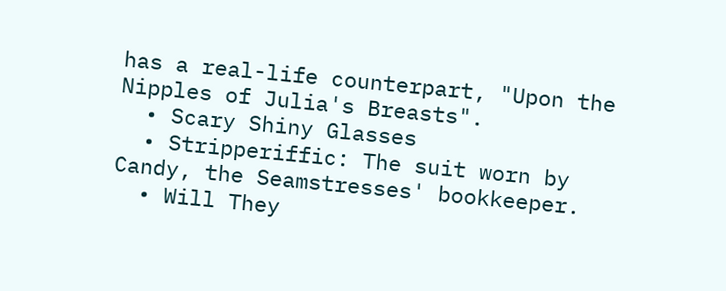has a real-life counterpart, "Upon the Nipples of Julia's Breasts".
  • Scary Shiny Glasses
  • Stripperiffic: The suit worn by Candy, the Seamstresses' bookkeeper.
  • Will They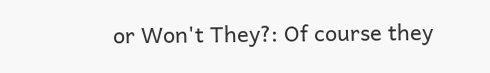or Won't They?: Of course they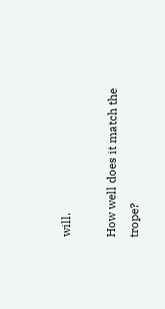will.

How well does it match the trope?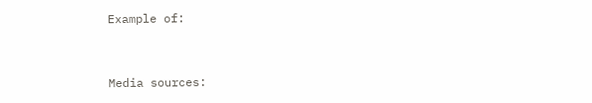Example of:


Media sources: